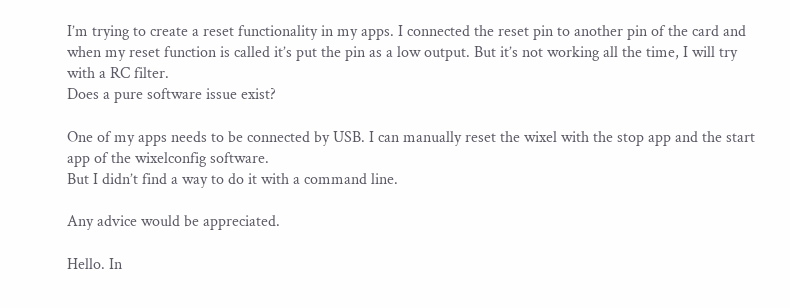I’m trying to create a reset functionality in my apps. I connected the reset pin to another pin of the card and when my reset function is called it’s put the pin as a low output. But it’s not working all the time, I will try with a RC filter.
Does a pure software issue exist?

One of my apps needs to be connected by USB. I can manually reset the wixel with the stop app and the start app of the wixelconfig software.
But I didn’t find a way to do it with a command line.

Any advice would be appreciated.

Hello. In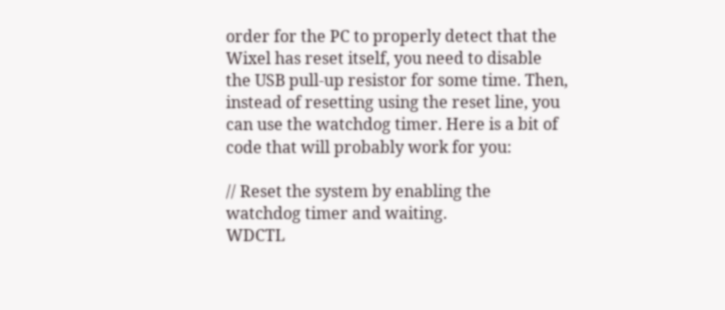order for the PC to properly detect that the Wixel has reset itself, you need to disable the USB pull-up resistor for some time. Then, instead of resetting using the reset line, you can use the watchdog timer. Here is a bit of code that will probably work for you:

// Reset the system by enabling the watchdog timer and waiting.
WDCTL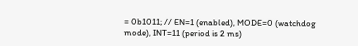= 0b1011; // EN=1 (enabled), MODE=0 (watchdog mode), INT=11 (period is 2 ms)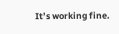It’s working fine.